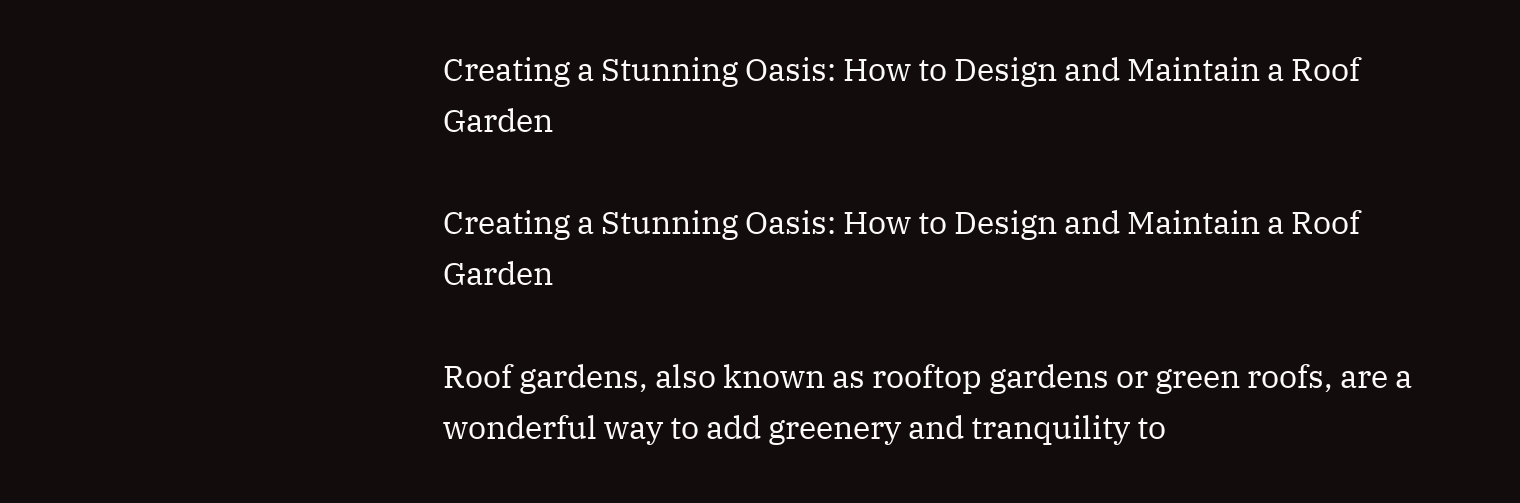Creating a Stunning Oasis: How to Design and Maintain a Roof Garden

Creating a Stunning Oasis: How to Design and Maintain a Roof Garden

Roof gardens, also known as rooftop gardens or green roofs, are a wonderful way to add greenery and tranquility to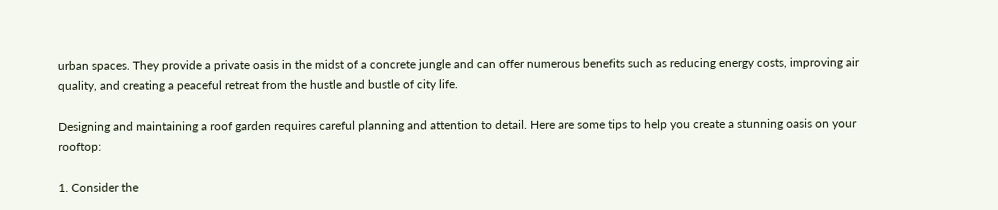urban spaces. They provide a private oasis in the midst of a concrete jungle and can offer numerous benefits such as reducing energy costs, improving air quality, and creating a peaceful retreat from the hustle and bustle of city life.

Designing and maintaining a roof garden requires careful planning and attention to detail. Here are some tips to help you create a stunning oasis on your rooftop:

1. Consider the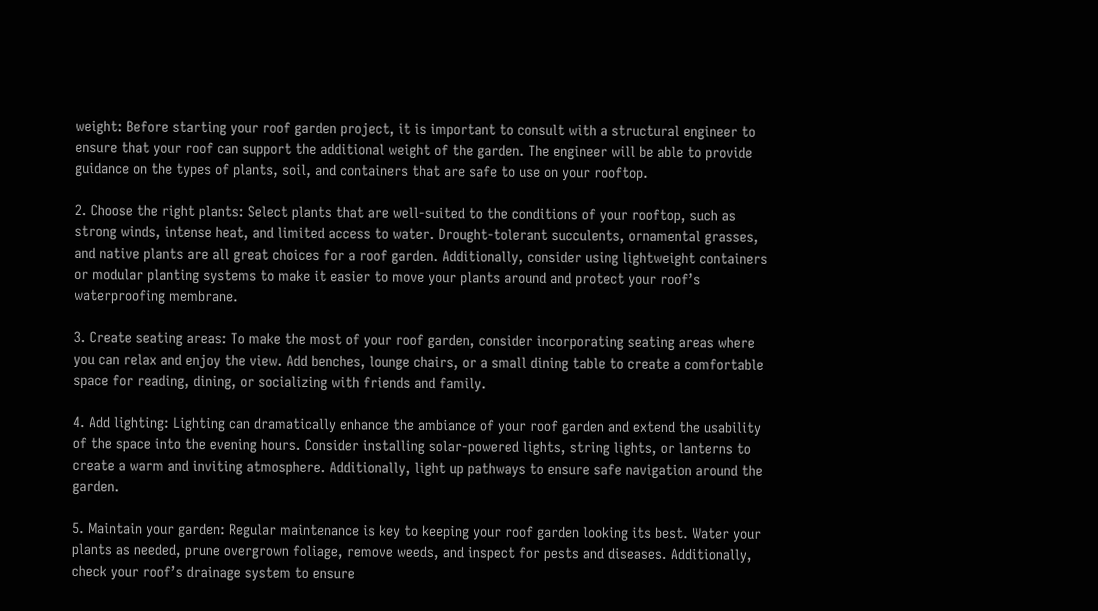weight: Before starting your roof garden project, it is important to consult with a structural engineer to ensure that your roof can support the additional weight of the garden. The engineer will be able to provide guidance on the types of plants, soil, and containers that are safe to use on your rooftop.

2. Choose the right plants: Select plants that are well-suited to the conditions of your rooftop, such as strong winds, intense heat, and limited access to water. Drought-tolerant succulents, ornamental grasses, and native plants are all great choices for a roof garden. Additionally, consider using lightweight containers or modular planting systems to make it easier to move your plants around and protect your roof’s waterproofing membrane.

3. Create seating areas: To make the most of your roof garden, consider incorporating seating areas where you can relax and enjoy the view. Add benches, lounge chairs, or a small dining table to create a comfortable space for reading, dining, or socializing with friends and family.

4. Add lighting: Lighting can dramatically enhance the ambiance of your roof garden and extend the usability of the space into the evening hours. Consider installing solar-powered lights, string lights, or lanterns to create a warm and inviting atmosphere. Additionally, light up pathways to ensure safe navigation around the garden.

5. Maintain your garden: Regular maintenance is key to keeping your roof garden looking its best. Water your plants as needed, prune overgrown foliage, remove weeds, and inspect for pests and diseases. Additionally, check your roof’s drainage system to ensure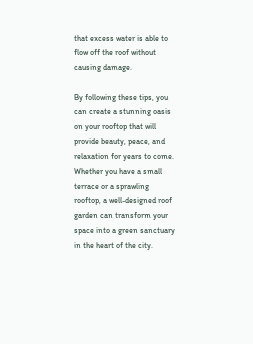that excess water is able to flow off the roof without causing damage.

By following these tips, you can create a stunning oasis on your rooftop that will provide beauty, peace, and relaxation for years to come. Whether you have a small terrace or a sprawling rooftop, a well-designed roof garden can transform your space into a green sanctuary in the heart of the city.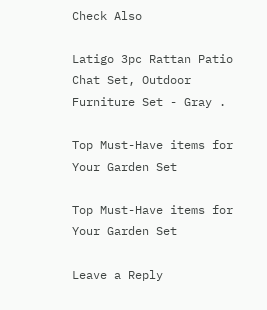Check Also

Latigo 3pc Rattan Patio Chat Set, Outdoor Furniture Set - Gray .

Top Must-Have items for Your Garden Set

Top Must-Have items for Your Garden Set

Leave a Reply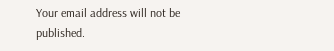Your email address will not be published.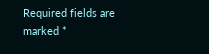Required fields are marked *